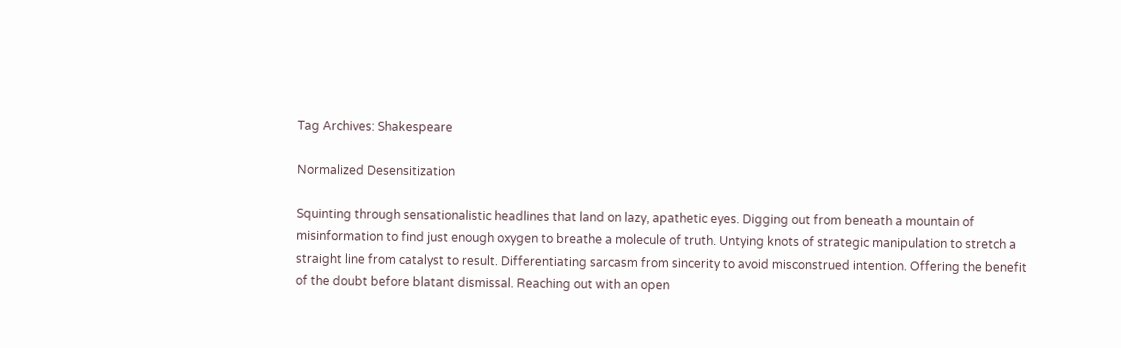Tag Archives: Shakespeare

Normalized Desensitization

Squinting through sensationalistic headlines that land on lazy, apathetic eyes. Digging out from beneath a mountain of misinformation to find just enough oxygen to breathe a molecule of truth. Untying knots of strategic manipulation to stretch a straight line from catalyst to result. Differentiating sarcasm from sincerity to avoid misconstrued intention. Offering the benefit of the doubt before blatant dismissal. Reaching out with an open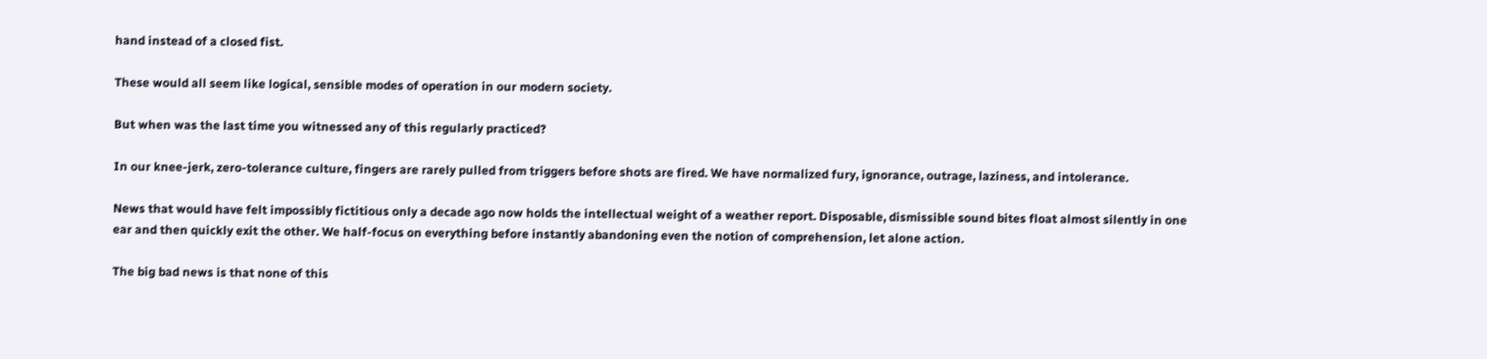hand instead of a closed fist.

These would all seem like logical, sensible modes of operation in our modern society.

But when was the last time you witnessed any of this regularly practiced?

In our knee-jerk, zero-tolerance culture, fingers are rarely pulled from triggers before shots are fired. We have normalized fury, ignorance, outrage, laziness, and intolerance.

News that would have felt impossibly fictitious only a decade ago now holds the intellectual weight of a weather report. Disposable, dismissible sound bites float almost silently in one ear and then quickly exit the other. We half-focus on everything before instantly abandoning even the notion of comprehension, let alone action.

The big bad news is that none of this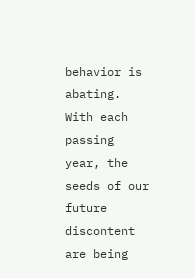behavior is abating. With each passing year, the seeds of our future discontent are being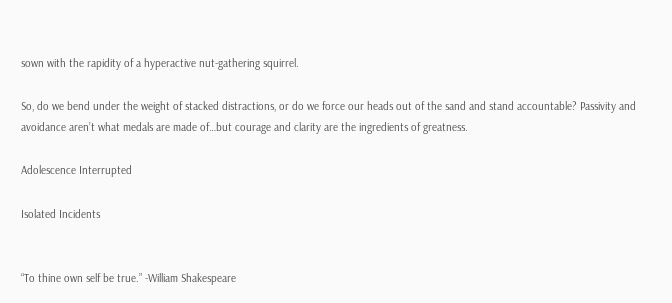sown with the rapidity of a hyperactive nut-gathering squirrel.

So, do we bend under the weight of stacked distractions, or do we force our heads out of the sand and stand accountable? Passivity and avoidance aren’t what medals are made of…but courage and clarity are the ingredients of greatness.

Adolescence Interrupted

Isolated Incidents


“To thine own self be true.” -William Shakespeare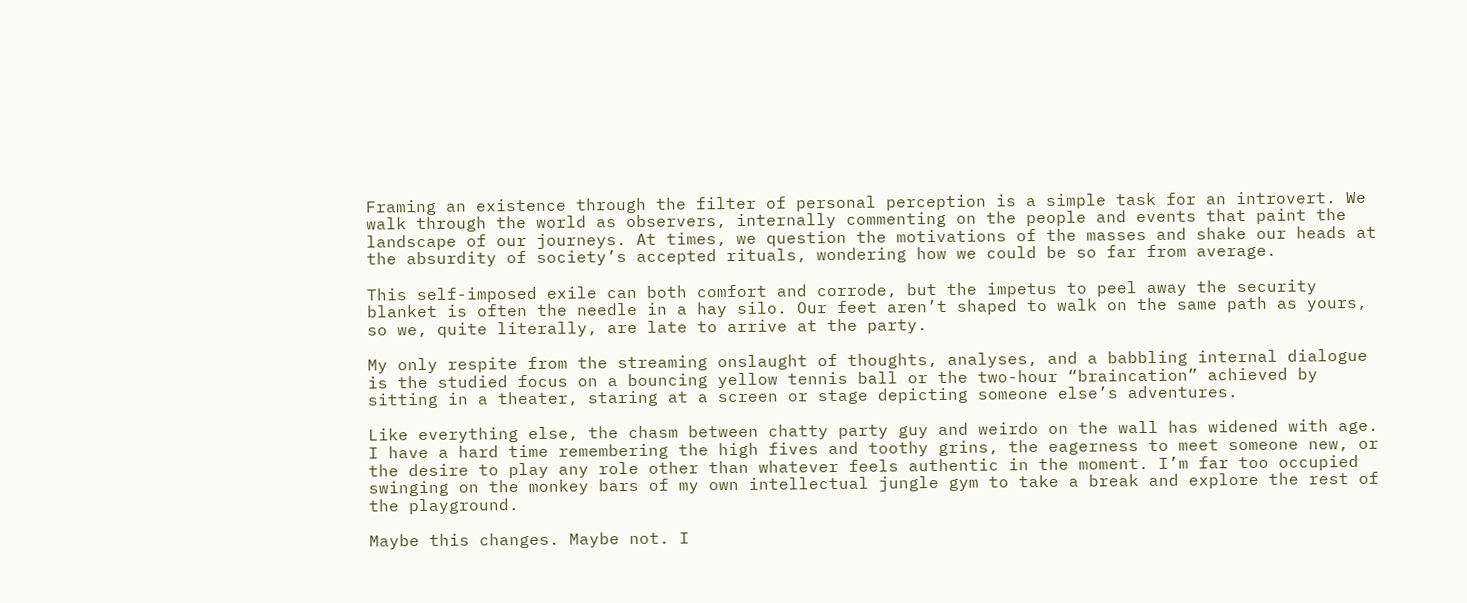Framing an existence through the filter of personal perception is a simple task for an introvert. We walk through the world as observers, internally commenting on the people and events that paint the landscape of our journeys. At times, we question the motivations of the masses and shake our heads at the absurdity of society’s accepted rituals, wondering how we could be so far from average.

This self-imposed exile can both comfort and corrode, but the impetus to peel away the security blanket is often the needle in a hay silo. Our feet aren’t shaped to walk on the same path as yours, so we, quite literally, are late to arrive at the party.

My only respite from the streaming onslaught of thoughts, analyses, and a babbling internal dialogue is the studied focus on a bouncing yellow tennis ball or the two-hour “braincation” achieved by sitting in a theater, staring at a screen or stage depicting someone else’s adventures.

Like everything else, the chasm between chatty party guy and weirdo on the wall has widened with age. I have a hard time remembering the high fives and toothy grins, the eagerness to meet someone new, or the desire to play any role other than whatever feels authentic in the moment. I’m far too occupied swinging on the monkey bars of my own intellectual jungle gym to take a break and explore the rest of the playground.

Maybe this changes. Maybe not. I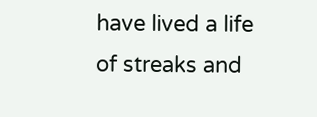have lived a life of streaks and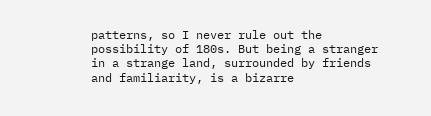patterns, so I never rule out the possibility of 180s. But being a stranger in a strange land, surrounded by friends and familiarity, is a bizarre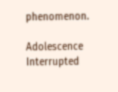phenomenon.

Adolescence Interrupted